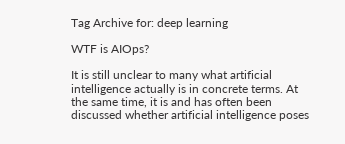Tag Archive for: deep learning

WTF is AIOps?

It is still unclear to many what artificial intelligence actually is in concrete terms. At the same time, it is and has often been discussed whether artificial intelligence poses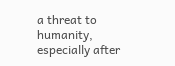a threat to humanity, especially after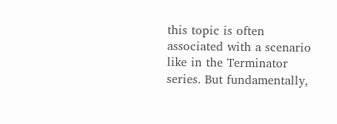this topic is often associated with a scenario like in the Terminator series. But fundamentally,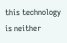this technology is neither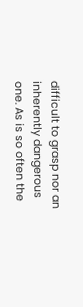difficult to grasp nor an inherently dangerous one. As is so often the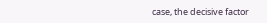case, the decisive factor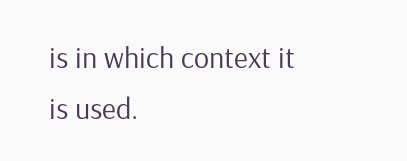is in which context it is used.